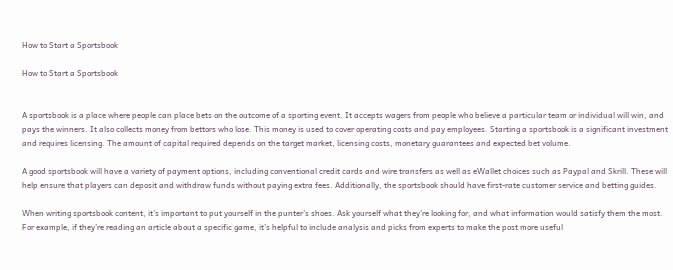How to Start a Sportsbook

How to Start a Sportsbook


A sportsbook is a place where people can place bets on the outcome of a sporting event. It accepts wagers from people who believe a particular team or individual will win, and pays the winners. It also collects money from bettors who lose. This money is used to cover operating costs and pay employees. Starting a sportsbook is a significant investment and requires licensing. The amount of capital required depends on the target market, licensing costs, monetary guarantees and expected bet volume.

A good sportsbook will have a variety of payment options, including conventional credit cards and wire transfers as well as eWallet choices such as Paypal and Skrill. These will help ensure that players can deposit and withdraw funds without paying extra fees. Additionally, the sportsbook should have first-rate customer service and betting guides.

When writing sportsbook content, it’s important to put yourself in the punter’s shoes. Ask yourself what they’re looking for, and what information would satisfy them the most. For example, if they’re reading an article about a specific game, it’s helpful to include analysis and picks from experts to make the post more useful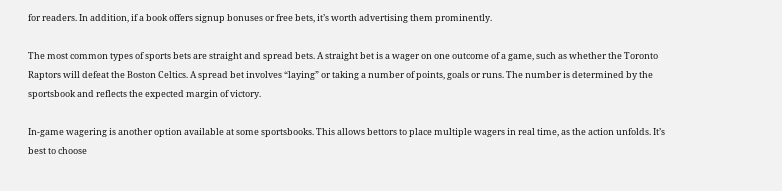for readers. In addition, if a book offers signup bonuses or free bets, it’s worth advertising them prominently.

The most common types of sports bets are straight and spread bets. A straight bet is a wager on one outcome of a game, such as whether the Toronto Raptors will defeat the Boston Celtics. A spread bet involves “laying” or taking a number of points, goals or runs. The number is determined by the sportsbook and reflects the expected margin of victory.

In-game wagering is another option available at some sportsbooks. This allows bettors to place multiple wagers in real time, as the action unfolds. It’s best to choose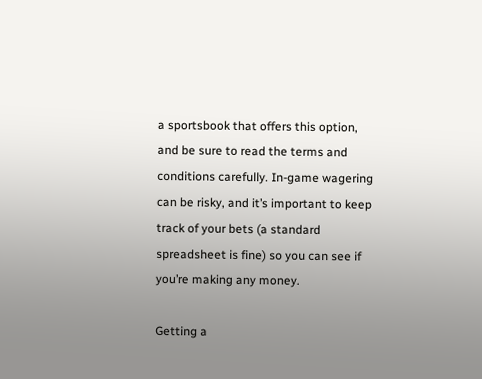a sportsbook that offers this option, and be sure to read the terms and conditions carefully. In-game wagering can be risky, and it’s important to keep track of your bets (a standard spreadsheet is fine) so you can see if you’re making any money.

Getting a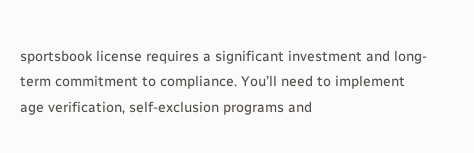sportsbook license requires a significant investment and long-term commitment to compliance. You’ll need to implement age verification, self-exclusion programs and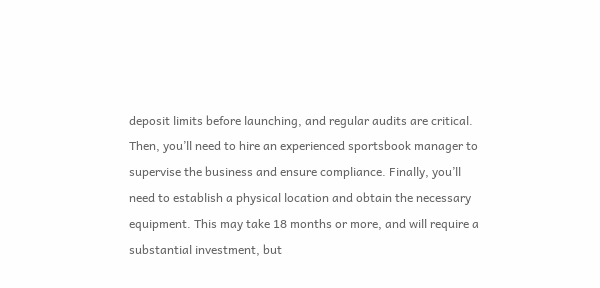deposit limits before launching, and regular audits are critical. Then, you’ll need to hire an experienced sportsbook manager to supervise the business and ensure compliance. Finally, you’ll need to establish a physical location and obtain the necessary equipment. This may take 18 months or more, and will require a substantial investment, but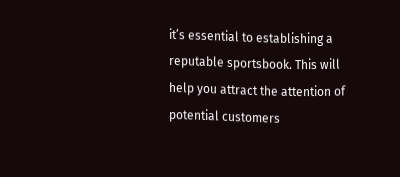it’s essential to establishing a reputable sportsbook. This will help you attract the attention of potential customers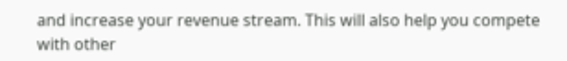and increase your revenue stream. This will also help you compete with other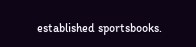established sportsbooks.